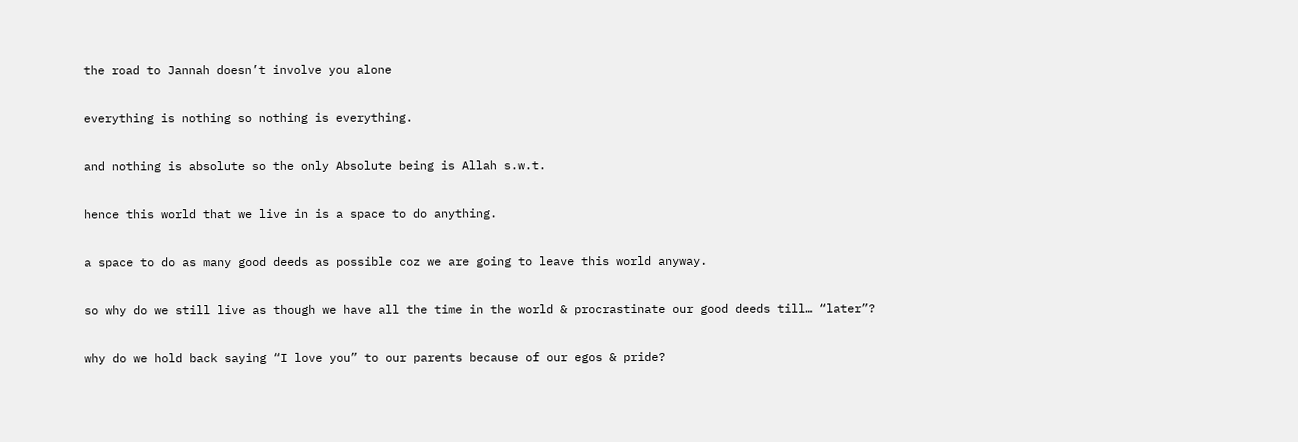the road to Jannah doesn’t involve you alone

everything is nothing so nothing is everything.

and nothing is absolute so the only Absolute being is Allah s.w.t.

hence this world that we live in is a space to do anything.

a space to do as many good deeds as possible coz we are going to leave this world anyway.

so why do we still live as though we have all the time in the world & procrastinate our good deeds till… “later”?

why do we hold back saying “I love you” to our parents because of our egos & pride?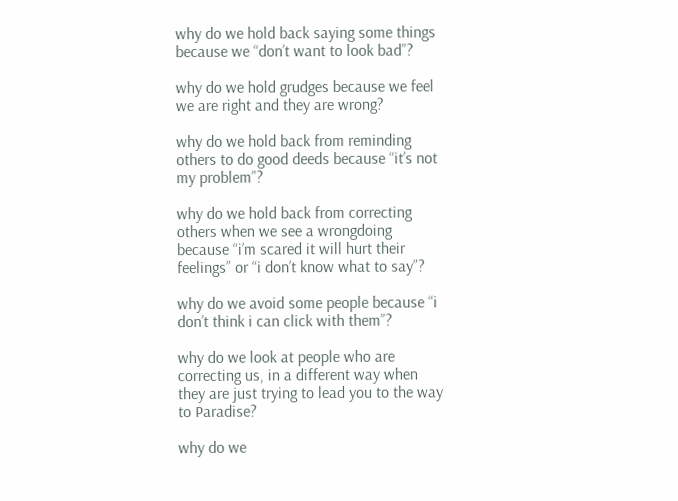why do we hold back saying some things because we “don’t want to look bad”?

why do we hold grudges because we feel we are right and they are wrong?

why do we hold back from reminding others to do good deeds because “it’s not my problem”?

why do we hold back from correcting others when we see a wrongdoing because “i’m scared it will hurt their feelings” or “i don’t know what to say”?

why do we avoid some people because “i don’t think i can click with them”?

why do we look at people who are correcting us, in a different way when they are just trying to lead you to the way to Paradise?

why do we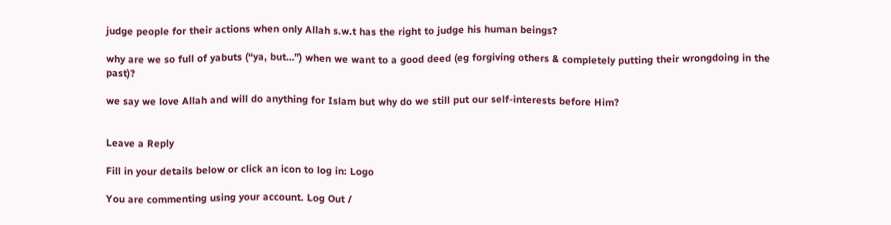judge people for their actions when only Allah s.w.t has the right to judge his human beings?

why are we so full of yabuts (“ya, but…”) when we want to a good deed (eg forgiving others & completely putting their wrongdoing in the past)?

we say we love Allah and will do anything for Islam but why do we still put our self-interests before Him?


Leave a Reply

Fill in your details below or click an icon to log in: Logo

You are commenting using your account. Log Out /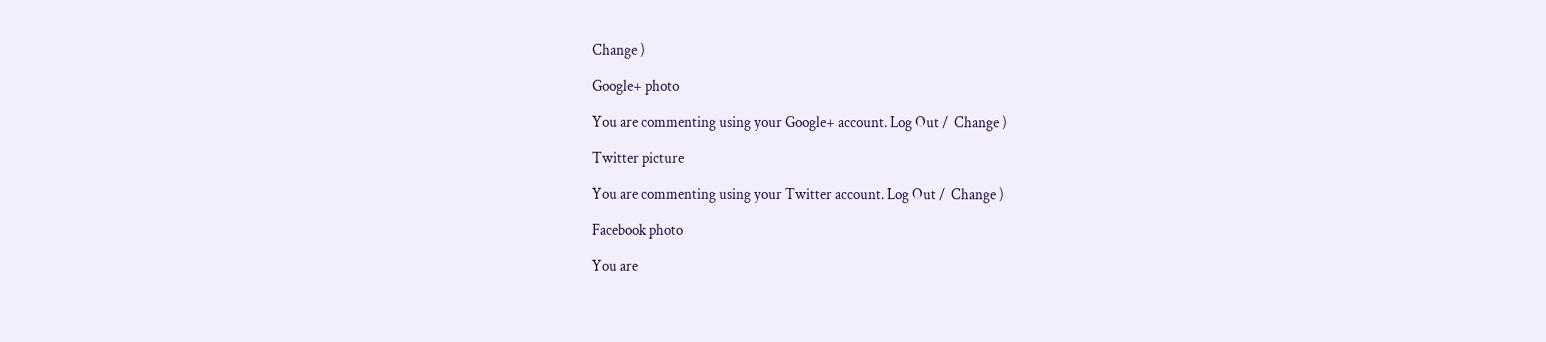Change )

Google+ photo

You are commenting using your Google+ account. Log Out /  Change )

Twitter picture

You are commenting using your Twitter account. Log Out /  Change )

Facebook photo

You are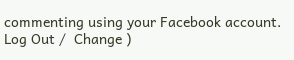commenting using your Facebook account. Log Out /  Change )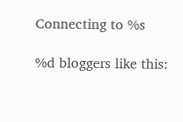Connecting to %s

%d bloggers like this: